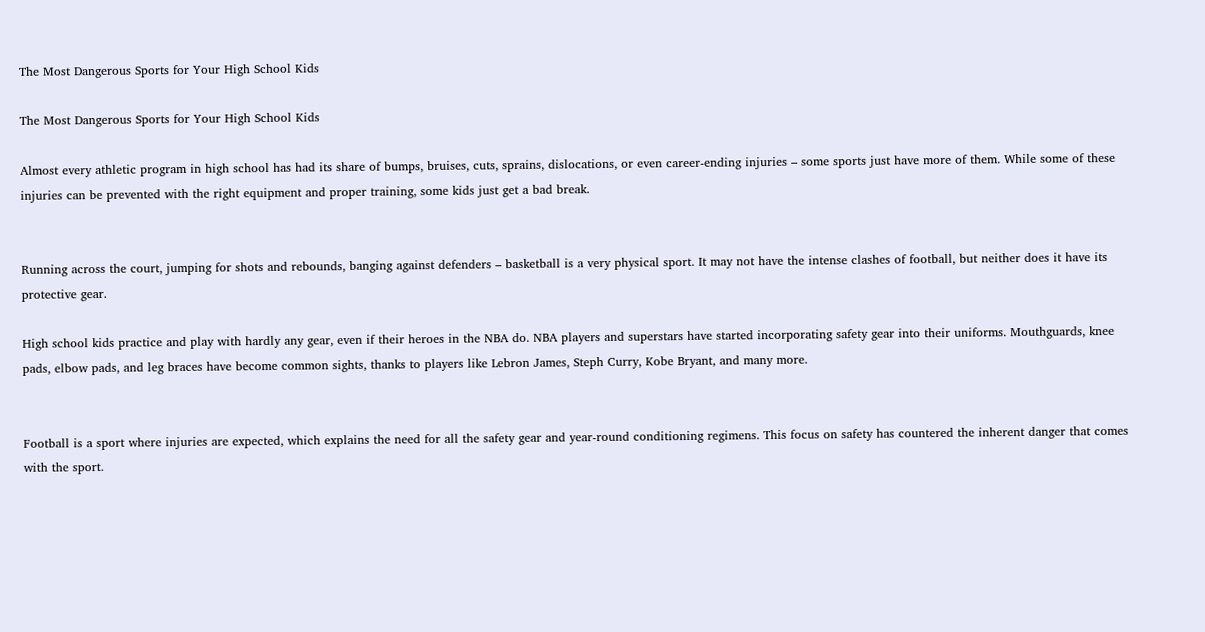The Most Dangerous Sports for Your High School Kids

The Most Dangerous Sports for Your High School Kids

Almost every athletic program in high school has had its share of bumps, bruises, cuts, sprains, dislocations, or even career-ending injuries – some sports just have more of them. While some of these injuries can be prevented with the right equipment and proper training, some kids just get a bad break.


Running across the court, jumping for shots and rebounds, banging against defenders – basketball is a very physical sport. It may not have the intense clashes of football, but neither does it have its protective gear.

High school kids practice and play with hardly any gear, even if their heroes in the NBA do. NBA players and superstars have started incorporating safety gear into their uniforms. Mouthguards, knee pads, elbow pads, and leg braces have become common sights, thanks to players like Lebron James, Steph Curry, Kobe Bryant, and many more.


Football is a sport where injuries are expected, which explains the need for all the safety gear and year-round conditioning regimens. This focus on safety has countered the inherent danger that comes with the sport.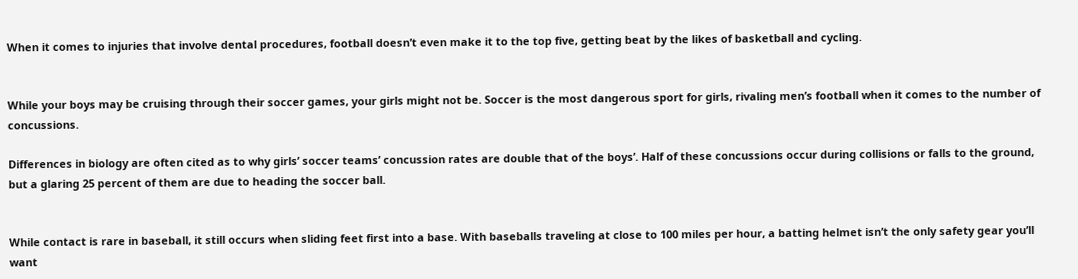When it comes to injuries that involve dental procedures, football doesn’t even make it to the top five, getting beat by the likes of basketball and cycling.


While your boys may be cruising through their soccer games, your girls might not be. Soccer is the most dangerous sport for girls, rivaling men’s football when it comes to the number of concussions.

Differences in biology are often cited as to why girls’ soccer teams’ concussion rates are double that of the boys’. Half of these concussions occur during collisions or falls to the ground, but a glaring 25 percent of them are due to heading the soccer ball.


While contact is rare in baseball, it still occurs when sliding feet first into a base. With baseballs traveling at close to 100 miles per hour, a batting helmet isn’t the only safety gear you’ll want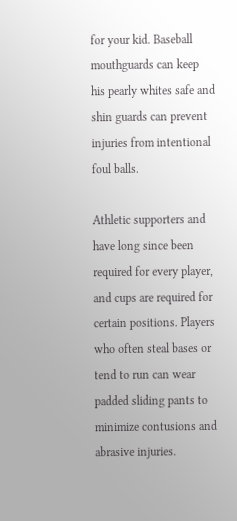for your kid. Baseball mouthguards can keep his pearly whites safe and shin guards can prevent injuries from intentional foul balls.

Athletic supporters and have long since been required for every player, and cups are required for certain positions. Players who often steal bases or tend to run can wear padded sliding pants to minimize contusions and abrasive injuries.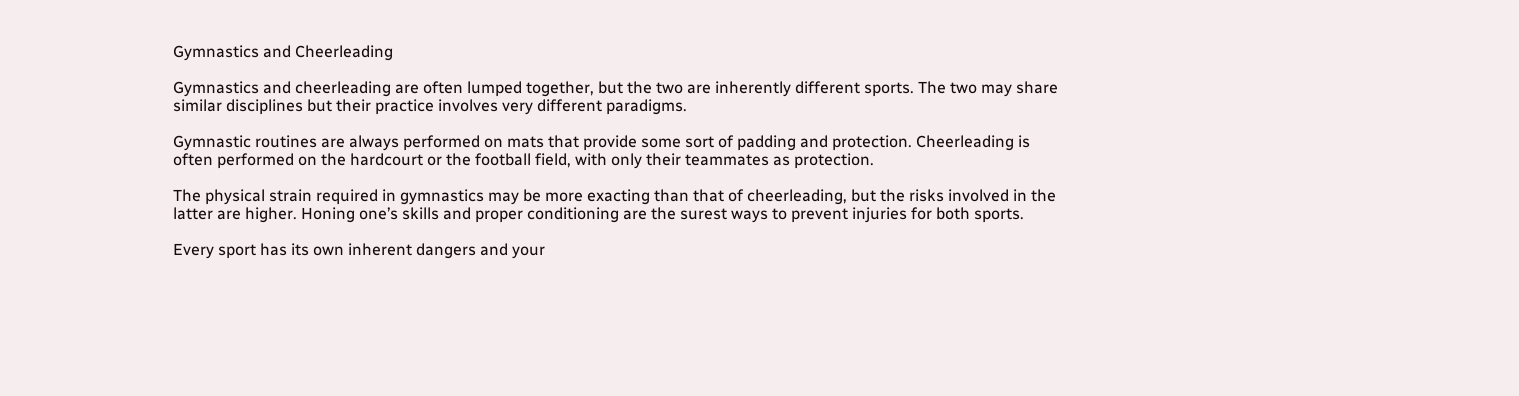Gymnastics and Cheerleading

Gymnastics and cheerleading are often lumped together, but the two are inherently different sports. The two may share similar disciplines but their practice involves very different paradigms.

Gymnastic routines are always performed on mats that provide some sort of padding and protection. Cheerleading is often performed on the hardcourt or the football field, with only their teammates as protection.

The physical strain required in gymnastics may be more exacting than that of cheerleading, but the risks involved in the latter are higher. Honing one’s skills and proper conditioning are the surest ways to prevent injuries for both sports.

Every sport has its own inherent dangers and your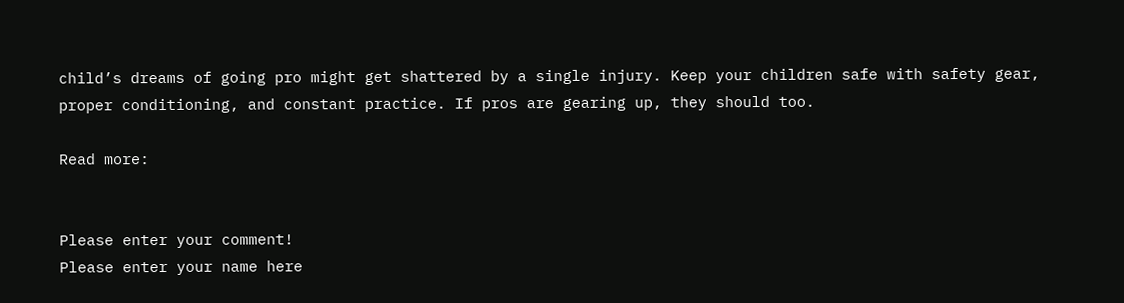child’s dreams of going pro might get shattered by a single injury. Keep your children safe with safety gear, proper conditioning, and constant practice. If pros are gearing up, they should too.

Read more:


Please enter your comment!
Please enter your name here